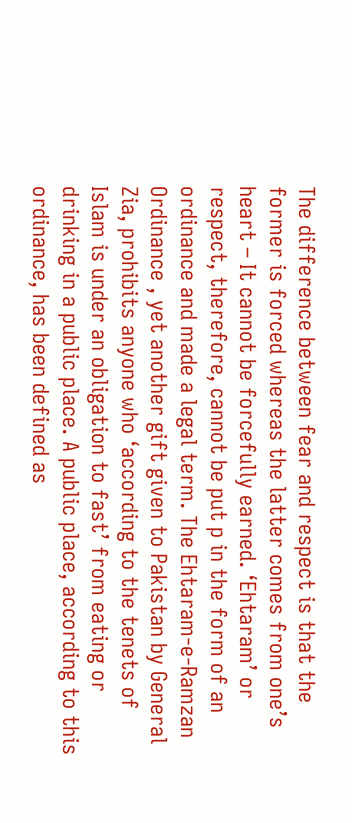The difference between fear and respect is that the former is forced whereas the latter comes from one’s heart – It cannot be forcefully earned. ‘Ehtaram’ or respect, therefore, cannot be put p in the form of an ordinance and made a legal term. The Ehtaram-e-Ramzan Ordinance , yet another gift given to Pakistan by General Zia, prohibits anyone who ‘according to the tenets of Islam is under an obligation to fast’ from eating or drinking in a public place. A public place, according to this ordinance, has been defined as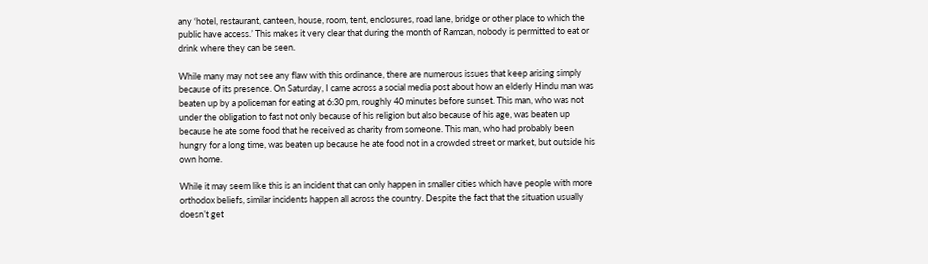any ‘hotel, restaurant, canteen, house, room, tent, enclosures, road lane, bridge or other place to which the public have access.’ This makes it very clear that during the month of Ramzan, nobody is permitted to eat or drink where they can be seen.

While many may not see any flaw with this ordinance, there are numerous issues that keep arising simply because of its presence. On Saturday, I came across a social media post about how an elderly Hindu man was beaten up by a policeman for eating at 6:30 pm, roughly 40 minutes before sunset. This man, who was not under the obligation to fast not only because of his religion but also because of his age, was beaten up because he ate some food that he received as charity from someone. This man, who had probably been hungry for a long time, was beaten up because he ate food not in a crowded street or market, but outside his own home.

While it may seem like this is an incident that can only happen in smaller cities which have people with more orthodox beliefs, similar incidents happen all across the country. Despite the fact that the situation usually doesn’t get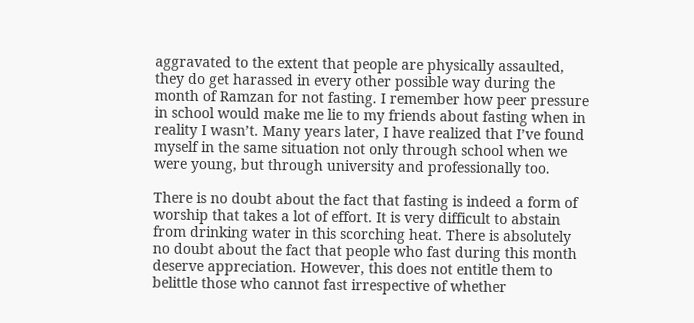aggravated to the extent that people are physically assaulted, they do get harassed in every other possible way during the month of Ramzan for not fasting. I remember how peer pressure in school would make me lie to my friends about fasting when in reality I wasn’t. Many years later, I have realized that I’ve found myself in the same situation not only through school when we were young, but through university and professionally too.

There is no doubt about the fact that fasting is indeed a form of worship that takes a lot of effort. It is very difficult to abstain from drinking water in this scorching heat. There is absolutely no doubt about the fact that people who fast during this month deserve appreciation. However, this does not entitle them to belittle those who cannot fast irrespective of whether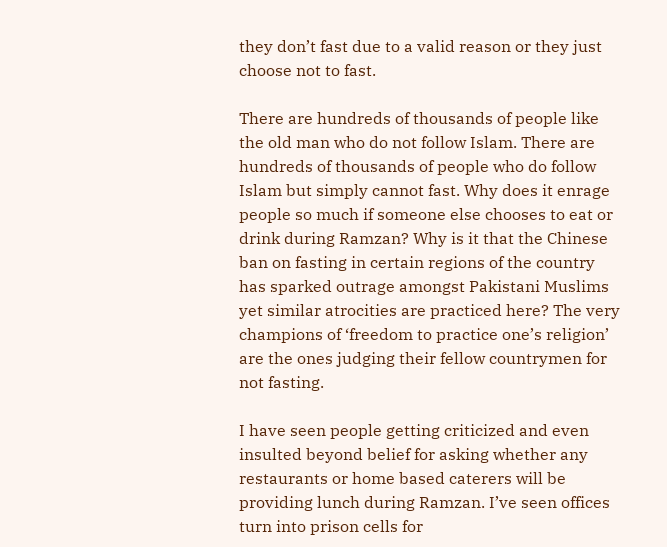they don’t fast due to a valid reason or they just choose not to fast.

There are hundreds of thousands of people like the old man who do not follow Islam. There are hundreds of thousands of people who do follow Islam but simply cannot fast. Why does it enrage people so much if someone else chooses to eat or drink during Ramzan? Why is it that the Chinese ban on fasting in certain regions of the country has sparked outrage amongst Pakistani Muslims yet similar atrocities are practiced here? The very champions of ‘freedom to practice one’s religion’ are the ones judging their fellow countrymen for not fasting.

I have seen people getting criticized and even insulted beyond belief for asking whether any restaurants or home based caterers will be providing lunch during Ramzan. I’ve seen offices turn into prison cells for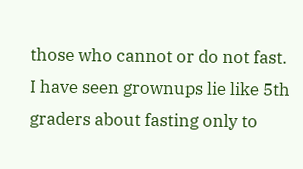those who cannot or do not fast. I have seen grownups lie like 5th graders about fasting only to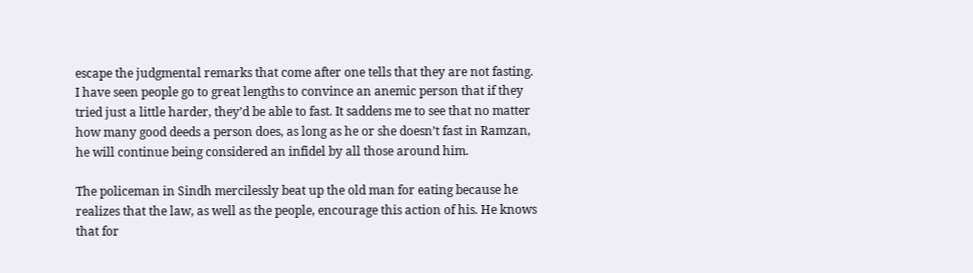escape the judgmental remarks that come after one tells that they are not fasting. I have seen people go to great lengths to convince an anemic person that if they tried just a little harder, they’d be able to fast. It saddens me to see that no matter how many good deeds a person does, as long as he or she doesn’t fast in Ramzan, he will continue being considered an infidel by all those around him.

The policeman in Sindh mercilessly beat up the old man for eating because he realizes that the law, as well as the people, encourage this action of his. He knows that for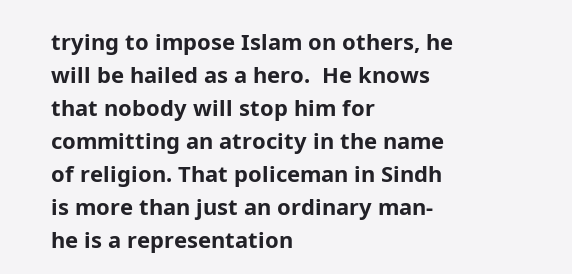trying to impose Islam on others, he will be hailed as a hero.  He knows that nobody will stop him for committing an atrocity in the name of religion. That policeman in Sindh is more than just an ordinary man- he is a representation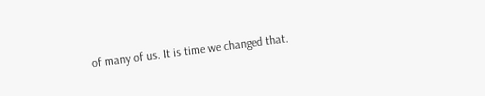of many of us. It is time we changed that.